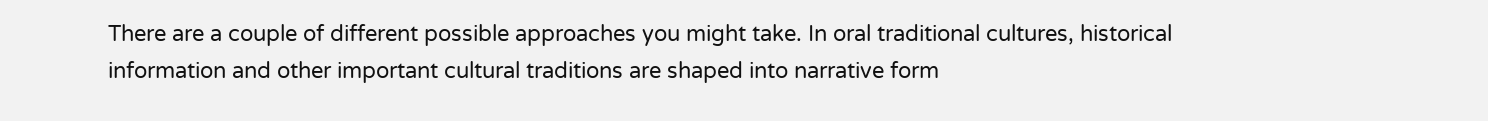There are a couple of different possible approaches you might take. In oral traditional cultures, historical information and other important cultural traditions are shaped into narrative form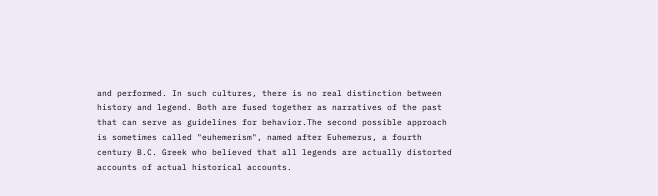and performed. In such cultures, there is no real distinction between history and legend. Both are fused together as narratives of the past that can serve as guidelines for behavior.The second possible approach is sometimes called "euhemerism", named after Euhemerus, a fourth century B.C. Greek who believed that all legends are actually distorted accounts of actual historical accounts.